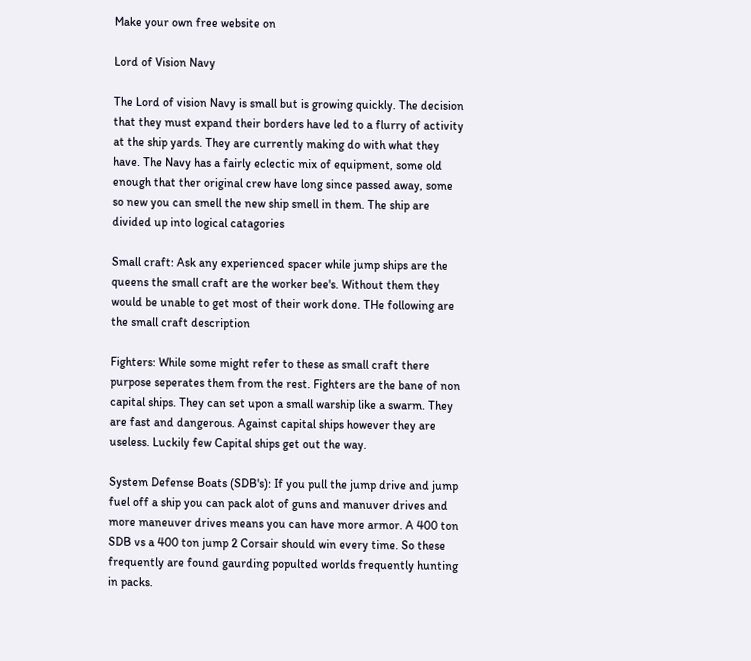Make your own free website on

Lord of Vision Navy

The Lord of vision Navy is small but is growing quickly. The decision that they must expand their borders have led to a flurry of activity at the ship yards. They are currently making do with what they have. The Navy has a fairly eclectic mix of equipment, some old enough that ther original crew have long since passed away, some so new you can smell the new ship smell in them. The ship are divided up into logical catagories

Small craft: Ask any experienced spacer while jump ships are the queens the small craft are the worker bee's. Without them they would be unable to get most of their work done. THe following are the small craft description

Fighters: While some might refer to these as small craft there purpose seperates them from the rest. Fighters are the bane of non capital ships. They can set upon a small warship like a swarm. They are fast and dangerous. Against capital ships however they are useless. Luckily few Capital ships get out the way.

System Defense Boats (SDB's): If you pull the jump drive and jump fuel off a ship you can pack alot of guns and manuver drives and more maneuver drives means you can have more armor. A 400 ton SDB vs a 400 ton jump 2 Corsair should win every time. So these frequently are found gaurding populted worlds frequently hunting in packs.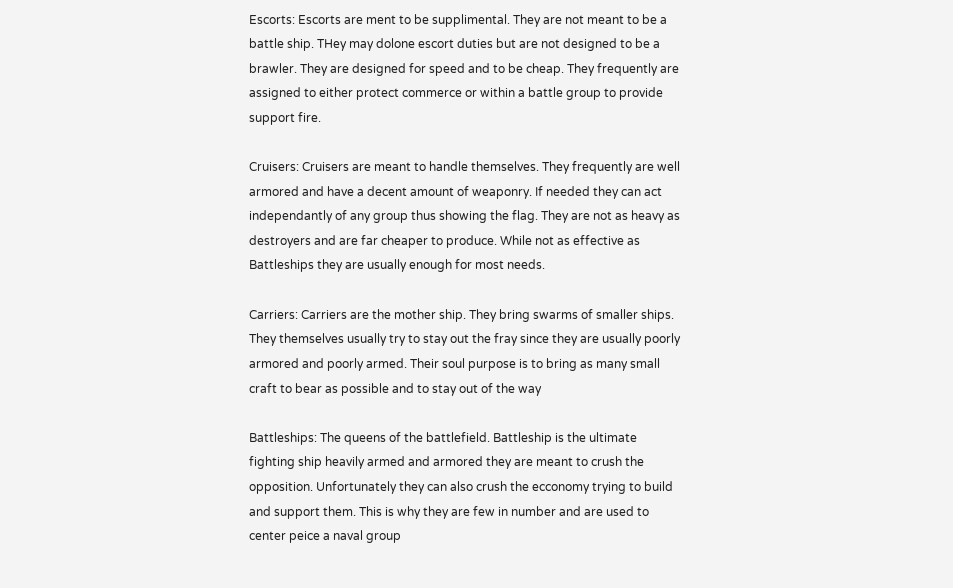Escorts: Escorts are ment to be supplimental. They are not meant to be a battle ship. THey may dolone escort duties but are not designed to be a brawler. They are designed for speed and to be cheap. They frequently are assigned to either protect commerce or within a battle group to provide support fire.

Cruisers: Cruisers are meant to handle themselves. They frequently are well armored and have a decent amount of weaponry. If needed they can act independantly of any group thus showing the flag. They are not as heavy as destroyers and are far cheaper to produce. While not as effective as Battleships they are usually enough for most needs.

Carriers: Carriers are the mother ship. They bring swarms of smaller ships. They themselves usually try to stay out the fray since they are usually poorly armored and poorly armed. Their soul purpose is to bring as many small craft to bear as possible and to stay out of the way

Battleships: The queens of the battlefield. Battleship is the ultimate fighting ship heavily armed and armored they are meant to crush the opposition. Unfortunately they can also crush the ecconomy trying to build and support them. This is why they are few in number and are used to center peice a naval group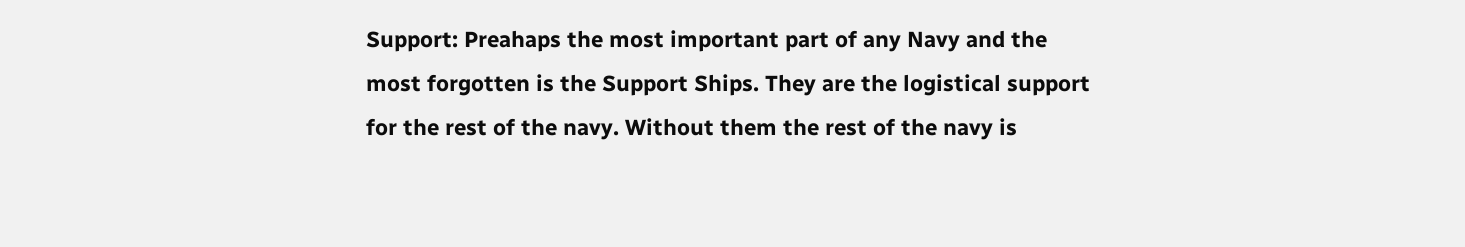Support: Preahaps the most important part of any Navy and the most forgotten is the Support Ships. They are the logistical support for the rest of the navy. Without them the rest of the navy is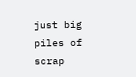just big piles of scrap